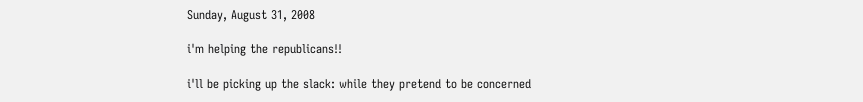Sunday, August 31, 2008

i'm helping the republicans!!

i'll be picking up the slack: while they pretend to be concerned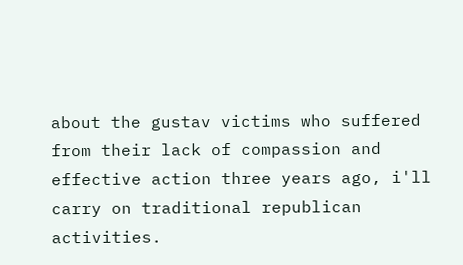about the gustav victims who suffered from their lack of compassion and effective action three years ago, i'll carry on traditional republican activities.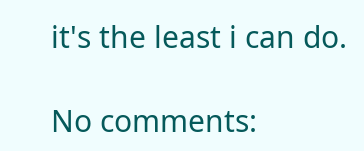it's the least i can do.

No comments: